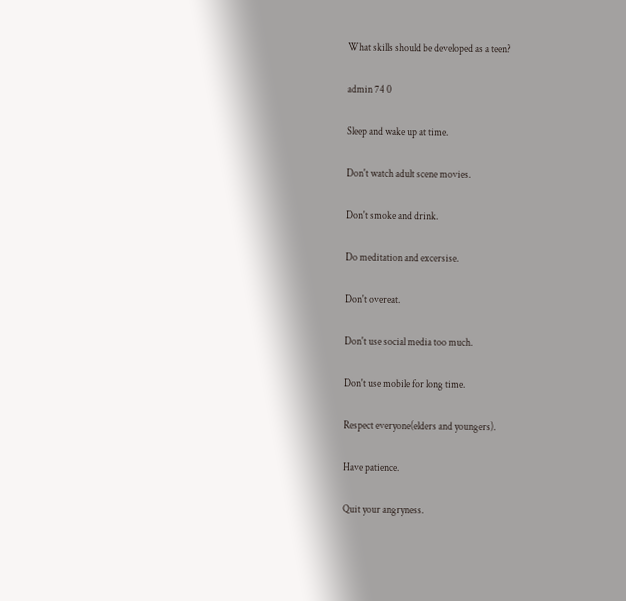What skills should be developed as a teen?

admin 74 0

Sleep and wake up at time.

Don't watch adult scene movies.

Don't smoke and drink.

Do meditation and excersise.

Don't overeat.

Don't use social media too much.

Don't use mobile for long time.

Respect everyone(elders and youngers).

Have patience.

Quit your angryness.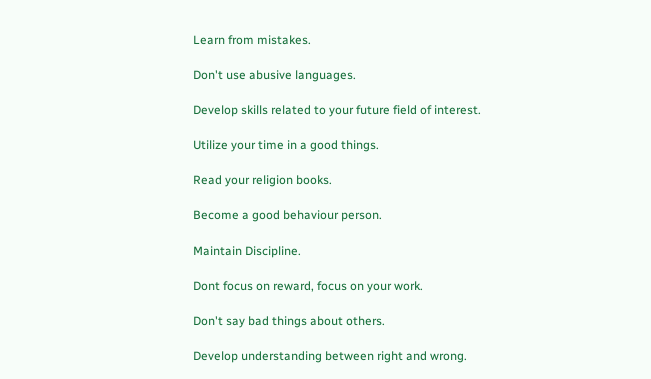Learn from mistakes.

Don't use abusive languages.

Develop skills related to your future field of interest.

Utilize your time in a good things.

Read your religion books.

Become a good behaviour person.

Maintain Discipline.

Dont focus on reward, focus on your work.

Don't say bad things about others.

Develop understanding between right and wrong.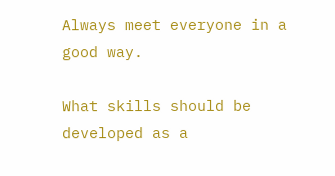Always meet everyone in a good way.

What skills should be developed as a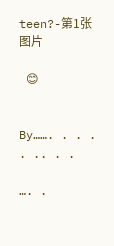teen?-第1张图片

 😊


By……. . . . . .. . .

…. .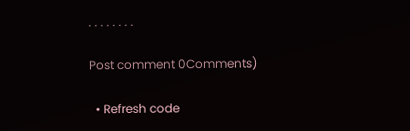. . . . . . . .

Post comment 0Comments)

  • Refresh code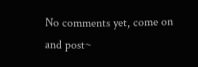No comments yet, come on and post~